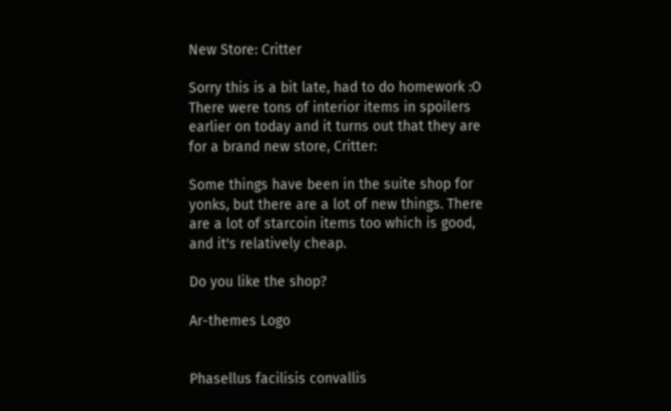New Store: Critter

Sorry this is a bit late, had to do homework :O
There were tons of interior items in spoilers earlier on today and it turns out that they are for a brand new store, Critter:

Some things have been in the suite shop for yonks, but there are a lot of new things. There are a lot of starcoin items too which is good, and it's relatively cheap.

Do you like the shop?

Ar-themes Logo


Phasellus facilisis convallis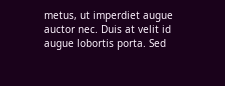metus, ut imperdiet augue auctor nec. Duis at velit id augue lobortis porta. Sed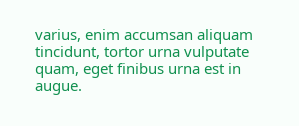varius, enim accumsan aliquam tincidunt, tortor urna vulputate quam, eget finibus urna est in augue.